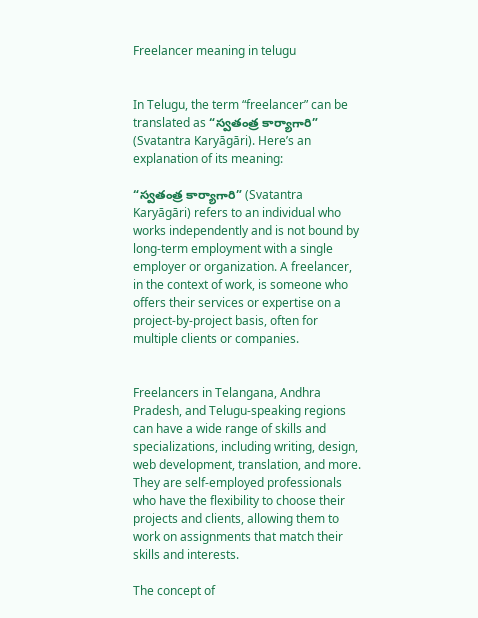Freelancer meaning in telugu


In Telugu, the term “freelancer” can be translated as “స్వతంత్ర కార్యాగారి” (Svatantra Karyāgāri). Here’s an explanation of its meaning:

“స్వతంత్ర కార్యాగారి” (Svatantra Karyāgāri) refers to an individual who works independently and is not bound by long-term employment with a single employer or organization. A freelancer, in the context of work, is someone who offers their services or expertise on a project-by-project basis, often for multiple clients or companies.


Freelancers in Telangana, Andhra Pradesh, and Telugu-speaking regions can have a wide range of skills and specializations, including writing, design, web development, translation, and more. They are self-employed professionals who have the flexibility to choose their projects and clients, allowing them to work on assignments that match their skills and interests.

The concept of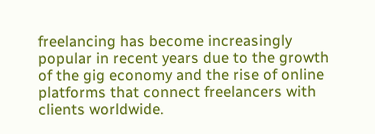freelancing has become increasingly popular in recent years due to the growth of the gig economy and the rise of online platforms that connect freelancers with clients worldwide.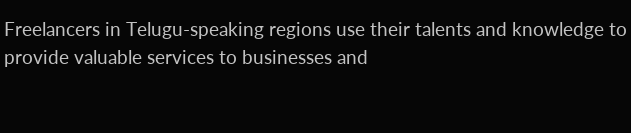Freelancers in Telugu-speaking regions use their talents and knowledge to provide valuable services to businesses and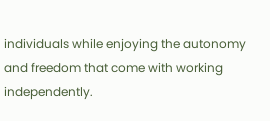individuals while enjoying the autonomy and freedom that come with working independently.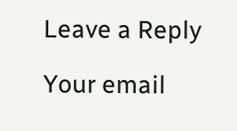Leave a Reply

Your email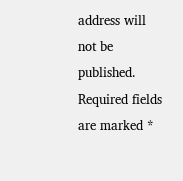address will not be published. Required fields are marked *